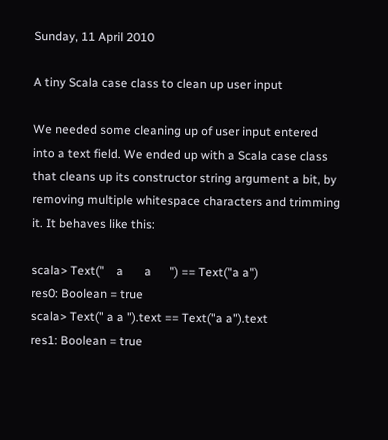Sunday, 11 April 2010

A tiny Scala case class to clean up user input

We needed some cleaning up of user input entered into a text field. We ended up with a Scala case class that cleans up its constructor string argument a bit, by removing multiple whitespace characters and trimming it. It behaves like this:

scala> Text("    a       a      ") == Text("a a")
res0: Boolean = true
scala> Text(" a a ").text == Text("a a").text
res1: Boolean = true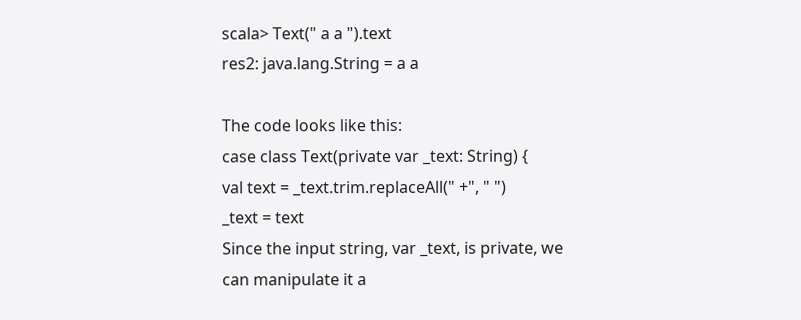scala> Text(" a a ").text
res2: java.lang.String = a a

The code looks like this:
case class Text(private var _text: String) {
val text = _text.trim.replaceAll(" +", " ")
_text = text
Since the input string, var _text, is private, we can manipulate it a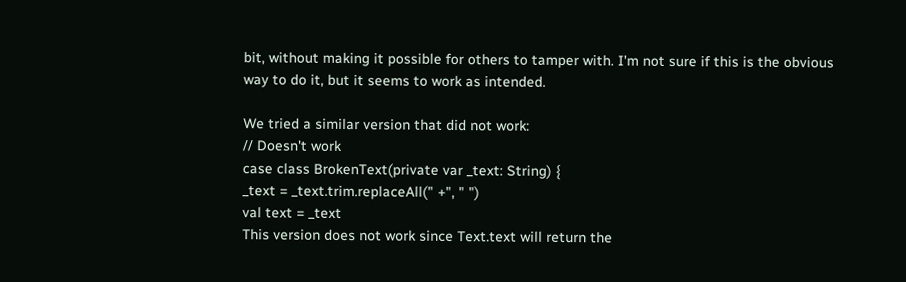bit, without making it possible for others to tamper with. I'm not sure if this is the obvious way to do it, but it seems to work as intended.

We tried a similar version that did not work:
// Doesn't work
case class BrokenText(private var _text: String) {
_text = _text.trim.replaceAll(" +", " ")
val text = _text
This version does not work since Text.text will return the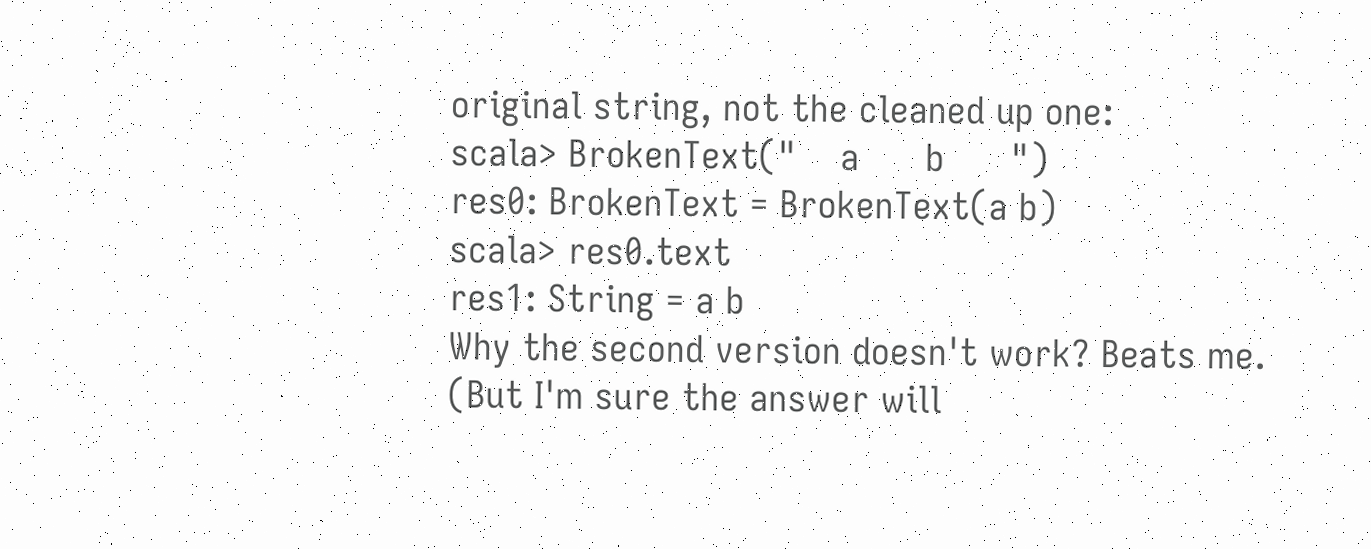original string, not the cleaned up one:
scala> BrokenText("    a      b      ")
res0: BrokenText = BrokenText(a b)
scala> res0.text
res1: String = a b
Why the second version doesn't work? Beats me. (But I'm sure the answer will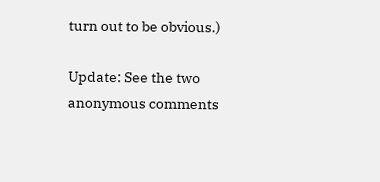turn out to be obvious.)

Update: See the two anonymous comments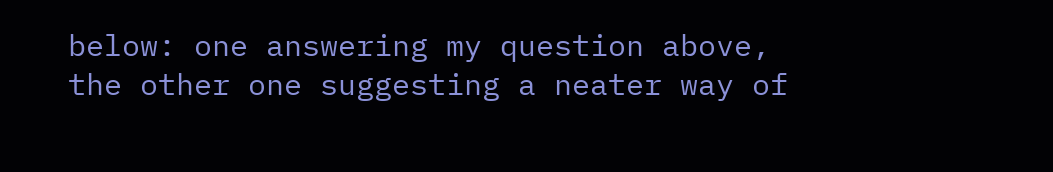below: one answering my question above, the other one suggesting a neater way of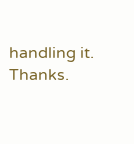handling it. Thanks.